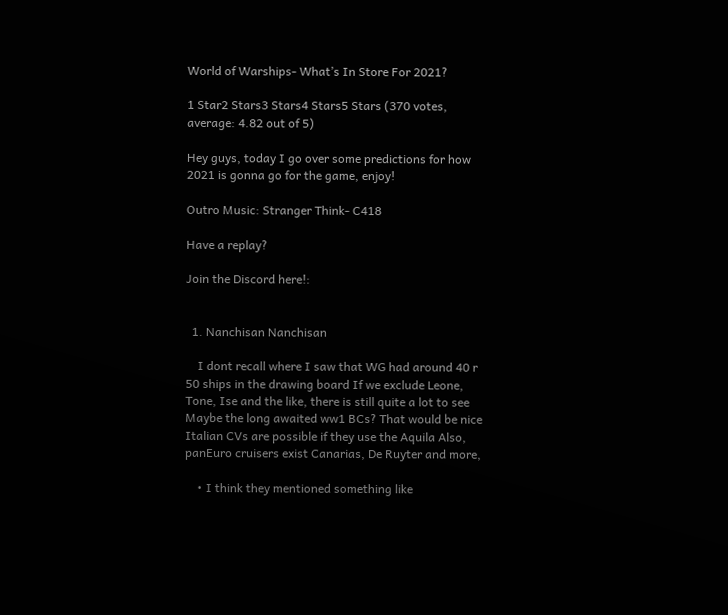World of Warships- What’s In Store For 2021?

1 Star2 Stars3 Stars4 Stars5 Stars (370 votes, average: 4.82 out of 5)

Hey guys, today I go over some predictions for how 2021 is gonna go for the game, enjoy!

Outro Music: Stranger Think- C418

Have a replay?

Join the Discord here!:


  1. Nanchisan Nanchisan

    I dont recall where I saw that WG had around 40 r 50 ships in the drawing board If we exclude Leone, Tone, Ise and the like, there is still quite a lot to see Maybe the long awaited ww1 BCs? That would be nice Italian CVs are possible if they use the Aquila Also, panEuro cruisers exist Canarias, De Ruyter and more,

    • I think they mentioned something like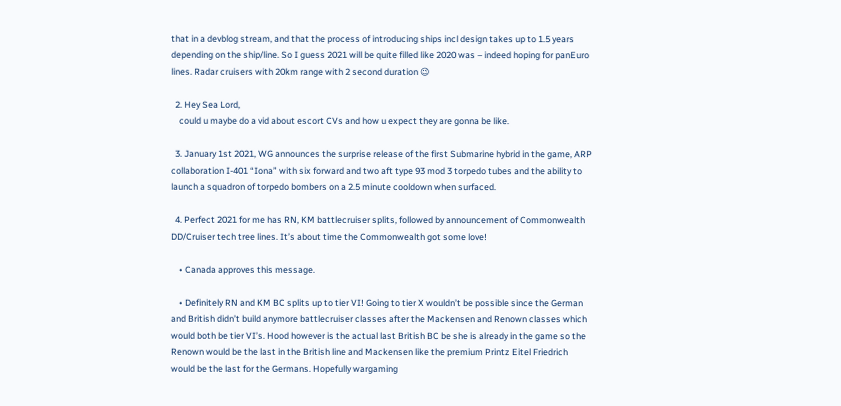that in a devblog stream, and that the process of introducing ships incl design takes up to 1.5 years depending on the ship/line. So I guess 2021 will be quite filled like 2020 was – indeed hoping for panEuro lines. Radar cruisers with 20km range with 2 second duration 😉

  2. Hey Sea Lord,
    could u maybe do a vid about escort CVs and how u expect they are gonna be like.

  3. January 1st 2021, WG announces the surprise release of the first Submarine hybrid in the game, ARP collaboration I-401 “Iona” with six forward and two aft type 93 mod 3 torpedo tubes and the ability to launch a squadron of torpedo bombers on a 2.5 minute cooldown when surfaced.

  4. Perfect 2021 for me has RN, KM battlecruiser splits, followed by announcement of Commonwealth DD/Cruiser tech tree lines. It’s about time the Commonwealth got some love!

    • Canada approves this message.

    • Definitely RN and KM BC splits up to tier VI! Going to tier X wouldn’t be possible since the German and British didn’t build anymore battlecruiser classes after the Mackensen and Renown classes which would both be tier VI’s. Hood however is the actual last British BC be she is already in the game so the Renown would be the last in the British line and Mackensen like the premium Printz Eitel Friedrich would be the last for the Germans. Hopefully wargaming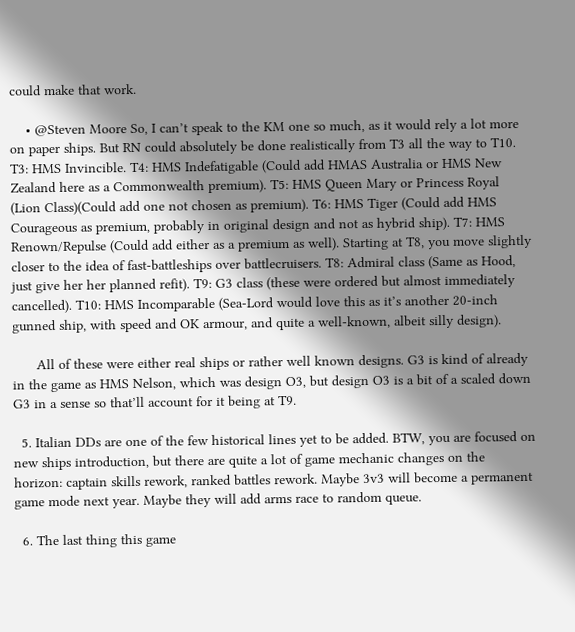could make that work.

    • @Steven Moore So, I can’t speak to the KM one so much, as it would rely a lot more on paper ships. But RN could absolutely be done realistically from T3 all the way to T10. T3: HMS Invincible. T4: HMS Indefatigable (Could add HMAS Australia or HMS New Zealand here as a Commonwealth premium). T5: HMS Queen Mary or Princess Royal (Lion Class)(Could add one not chosen as premium). T6: HMS Tiger (Could add HMS Courageous as premium, probably in original design and not as hybrid ship). T7: HMS Renown/Repulse (Could add either as a premium as well). Starting at T8, you move slightly closer to the idea of fast-battleships over battlecruisers. T8: Admiral class (Same as Hood, just give her her planned refit). T9: G3 class (these were ordered but almost immediately cancelled). T10: HMS Incomparable (Sea-Lord would love this as it’s another 20-inch gunned ship, with speed and OK armour, and quite a well-known, albeit silly design).

      All of these were either real ships or rather well known designs. G3 is kind of already in the game as HMS Nelson, which was design O3, but design O3 is a bit of a scaled down G3 in a sense so that’ll account for it being at T9.

  5. Italian DDs are one of the few historical lines yet to be added. BTW, you are focused on new ships introduction, but there are quite a lot of game mechanic changes on the horizon: captain skills rework, ranked battles rework. Maybe 3v3 will become a permanent game mode next year. Maybe they will add arms race to random queue.

  6. The last thing this game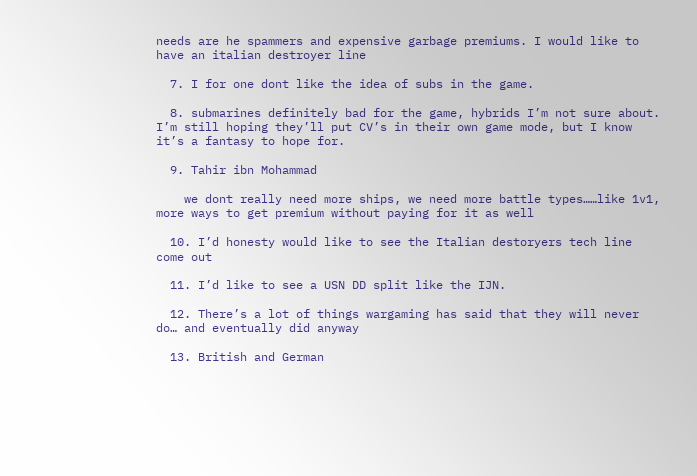needs are he spammers and expensive garbage premiums. I would like to have an italian destroyer line

  7. I for one dont like the idea of subs in the game.

  8. submarines definitely bad for the game, hybrids I’m not sure about. I’m still hoping they’ll put CV’s in their own game mode, but I know it’s a fantasy to hope for.

  9. Tahir ibn Mohammad

    we dont really need more ships, we need more battle types……like 1v1, more ways to get premium without paying for it as well

  10. I’d honesty would like to see the Italian destoryers tech line come out

  11. I’d like to see a USN DD split like the IJN.

  12. There’s a lot of things wargaming has said that they will never do… and eventually did anyway

  13. British and German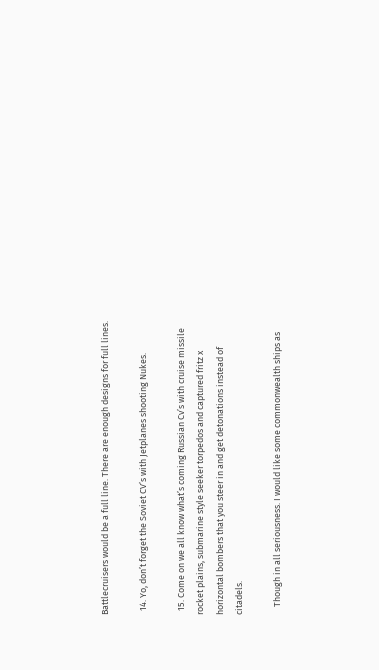Battlecruisers would be a full line. There are enough designs for full lines.

  14. Yo, don’t forget the Soviet CV’s with Jetplanes shooting Nukes.

  15. Come on we all know what’s coming Russian Cv’s with cruise missile rocket plains, submarine style seeker torpedos and captured fritz x horizontal bombers that you steer in and get detonations instead of citadels.

    Though in all seriousness. I would like some commonwealth ships as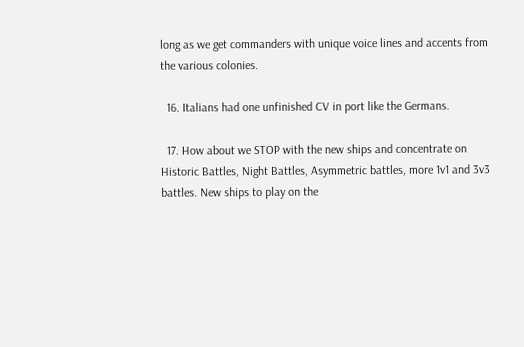long as we get commanders with unique voice lines and accents from the various colonies.

  16. Italians had one unfinished CV in port like the Germans.

  17. How about we STOP with the new ships and concentrate on Historic Battles, Night Battles, Asymmetric battles, more 1v1 and 3v3 battles. New ships to play on the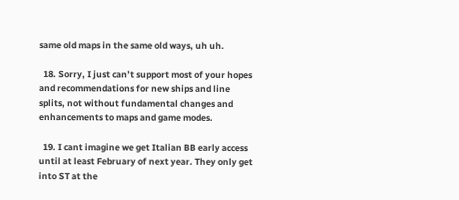same old maps in the same old ways, uh uh.

  18. Sorry, I just can’t support most of your hopes and recommendations for new ships and line splits, not without fundamental changes and enhancements to maps and game modes.

  19. I cant imagine we get Italian BB early access until at least February of next year. They only get into ST at the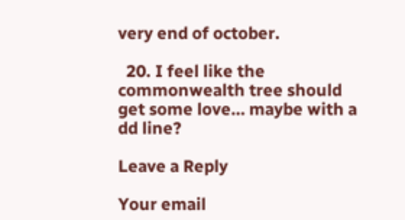very end of october.

  20. I feel like the commonwealth tree should get some love… maybe with a dd line?

Leave a Reply

Your email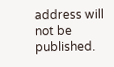address will not be published.